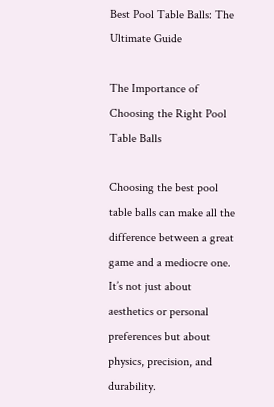Best Pool Table Balls: The Ultimate Guide

The Importance of Choosing the Right Pool Table Balls

Choosing the best pool table balls can make all the difference between a great game and a mediocre one. It’s not just about aesthetics or personal preferences but about physics, precision, and durability.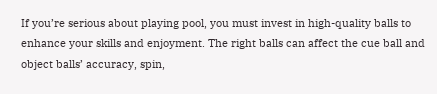If you’re serious about playing pool, you must invest in high-quality balls to enhance your skills and enjoyment. The right balls can affect the cue ball and object balls’ accuracy, spin,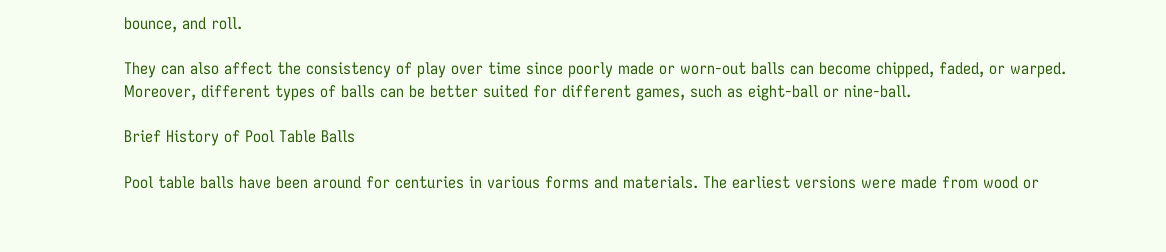bounce, and roll.

They can also affect the consistency of play over time since poorly made or worn-out balls can become chipped, faded, or warped. Moreover, different types of balls can be better suited for different games, such as eight-ball or nine-ball.

Brief History of Pool Table Balls

Pool table balls have been around for centuries in various forms and materials. The earliest versions were made from wood or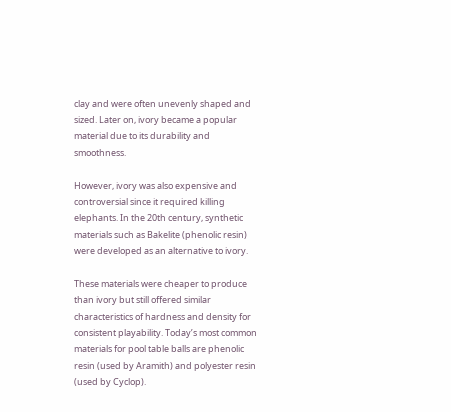clay and were often unevenly shaped and sized. Later on, ivory became a popular material due to its durability and smoothness.

However, ivory was also expensive and controversial since it required killing elephants. In the 20th century, synthetic materials such as Bakelite (phenolic resin) were developed as an alternative to ivory.

These materials were cheaper to produce than ivory but still offered similar characteristics of hardness and density for consistent playability. Today’s most common materials for pool table balls are phenolic resin (used by Aramith) and polyester resin (used by Cyclop).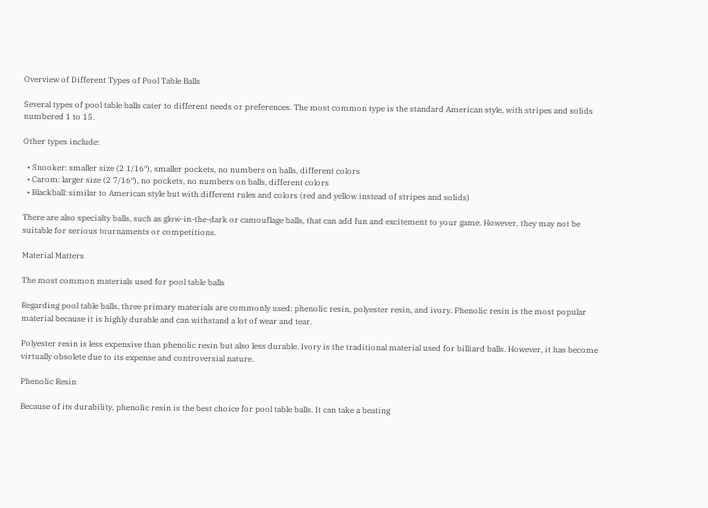Overview of Different Types of Pool Table Balls

Several types of pool table balls cater to different needs or preferences. The most common type is the standard American style, with stripes and solids numbered 1 to 15.

Other types include:

  • Snooker: smaller size (2 1/16″), smaller pockets, no numbers on balls, different colors
  • Carom: larger size (2 7/16″), no pockets, no numbers on balls, different colors
  • Blackball: similar to American style but with different rules and colors (red and yellow instead of stripes and solids)

There are also specialty balls, such as glow-in-the-dark or camouflage balls, that can add fun and excitement to your game. However, they may not be suitable for serious tournaments or competitions.

Material Matters

The most common materials used for pool table balls

Regarding pool table balls, three primary materials are commonly used: phenolic resin, polyester resin, and ivory. Phenolic resin is the most popular material because it is highly durable and can withstand a lot of wear and tear.

Polyester resin is less expensive than phenolic resin but also less durable. Ivory is the traditional material used for billiard balls. However, it has become virtually obsolete due to its expense and controversial nature.

Phenolic Resin

Because of its durability, phenolic resin is the best choice for pool table balls. It can take a beating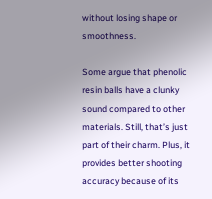without losing shape or smoothness.

Some argue that phenolic resin balls have a clunky sound compared to other materials. Still, that’s just part of their charm. Plus, it provides better shooting accuracy because of its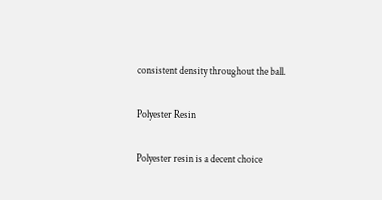consistent density throughout the ball.

Polyester Resin

Polyester resin is a decent choice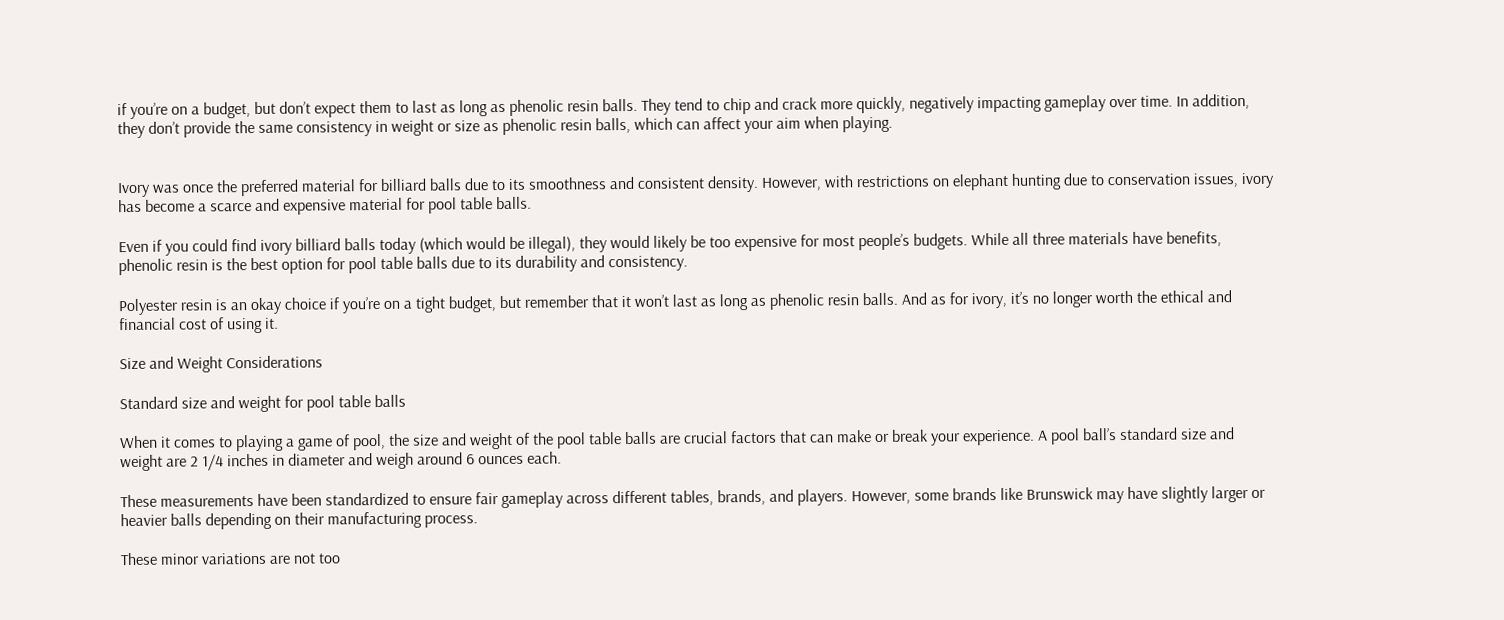if you’re on a budget, but don’t expect them to last as long as phenolic resin balls. They tend to chip and crack more quickly, negatively impacting gameplay over time. In addition, they don’t provide the same consistency in weight or size as phenolic resin balls, which can affect your aim when playing.


Ivory was once the preferred material for billiard balls due to its smoothness and consistent density. However, with restrictions on elephant hunting due to conservation issues, ivory has become a scarce and expensive material for pool table balls.

Even if you could find ivory billiard balls today (which would be illegal), they would likely be too expensive for most people’s budgets. While all three materials have benefits, phenolic resin is the best option for pool table balls due to its durability and consistency.

Polyester resin is an okay choice if you’re on a tight budget, but remember that it won’t last as long as phenolic resin balls. And as for ivory, it’s no longer worth the ethical and financial cost of using it.

Size and Weight Considerations

Standard size and weight for pool table balls

When it comes to playing a game of pool, the size and weight of the pool table balls are crucial factors that can make or break your experience. A pool ball’s standard size and weight are 2 1/4 inches in diameter and weigh around 6 ounces each.

These measurements have been standardized to ensure fair gameplay across different tables, brands, and players. However, some brands like Brunswick may have slightly larger or heavier balls depending on their manufacturing process.

These minor variations are not too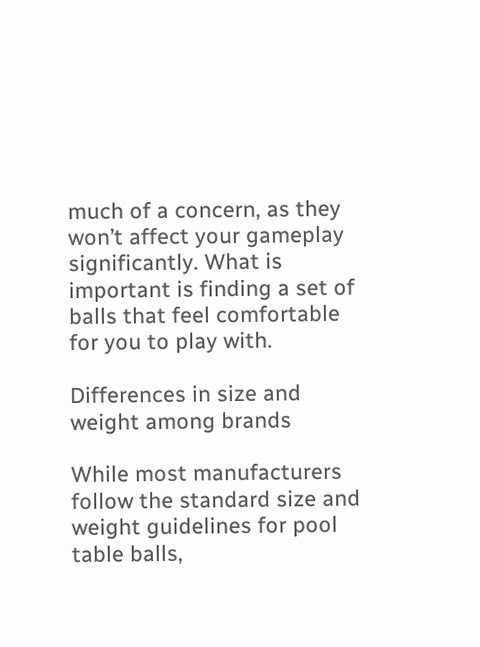much of a concern, as they won’t affect your gameplay significantly. What is important is finding a set of balls that feel comfortable for you to play with.

Differences in size and weight among brands

While most manufacturers follow the standard size and weight guidelines for pool table balls,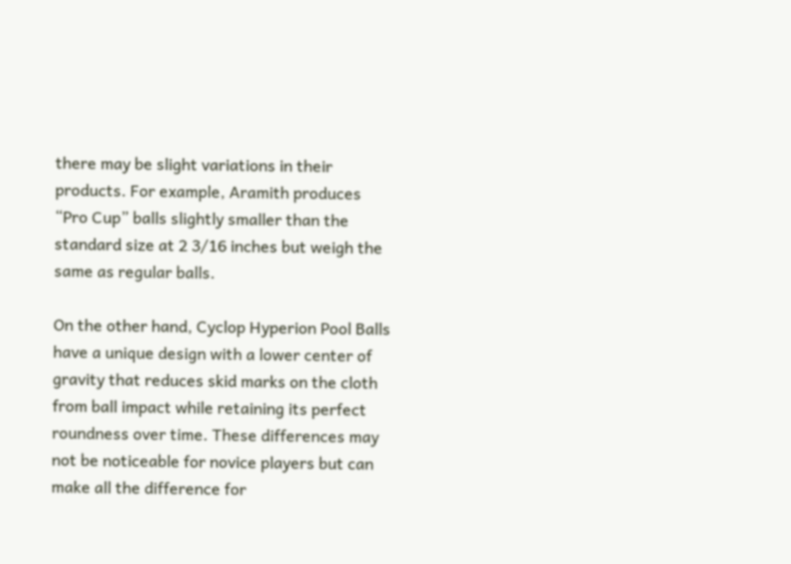there may be slight variations in their products. For example, Aramith produces “Pro Cup” balls slightly smaller than the standard size at 2 3/16 inches but weigh the same as regular balls.

On the other hand, Cyclop Hyperion Pool Balls have a unique design with a lower center of gravity that reduces skid marks on the cloth from ball impact while retaining its perfect roundness over time. These differences may not be noticeable for novice players but can make all the difference for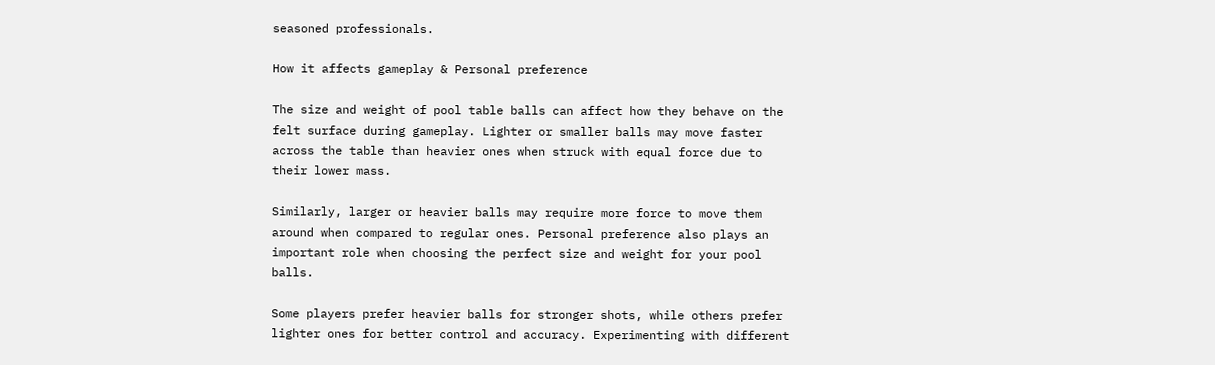seasoned professionals.

How it affects gameplay & Personal preference

The size and weight of pool table balls can affect how they behave on the felt surface during gameplay. Lighter or smaller balls may move faster across the table than heavier ones when struck with equal force due to their lower mass.

Similarly, larger or heavier balls may require more force to move them around when compared to regular ones. Personal preference also plays an important role when choosing the perfect size and weight for your pool balls.

Some players prefer heavier balls for stronger shots, while others prefer lighter ones for better control and accuracy. Experimenting with different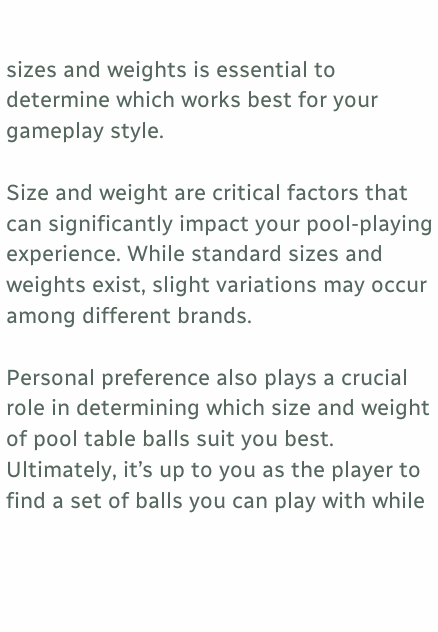sizes and weights is essential to determine which works best for your gameplay style.

Size and weight are critical factors that can significantly impact your pool-playing experience. While standard sizes and weights exist, slight variations may occur among different brands.

Personal preference also plays a crucial role in determining which size and weight of pool table balls suit you best. Ultimately, it’s up to you as the player to find a set of balls you can play with while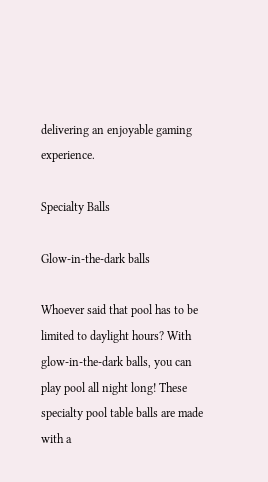delivering an enjoyable gaming experience.

Specialty Balls

Glow-in-the-dark balls

Whoever said that pool has to be limited to daylight hours? With glow-in-the-dark balls, you can play pool all night long! These specialty pool table balls are made with a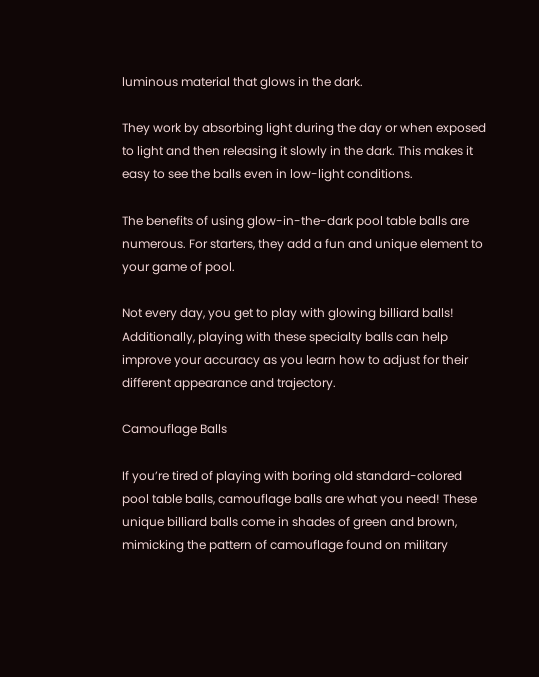luminous material that glows in the dark.

They work by absorbing light during the day or when exposed to light and then releasing it slowly in the dark. This makes it easy to see the balls even in low-light conditions.

The benefits of using glow-in-the-dark pool table balls are numerous. For starters, they add a fun and unique element to your game of pool.

Not every day, you get to play with glowing billiard balls! Additionally, playing with these specialty balls can help improve your accuracy as you learn how to adjust for their different appearance and trajectory.

Camouflage Balls

If you’re tired of playing with boring old standard-colored pool table balls, camouflage balls are what you need! These unique billiard balls come in shades of green and brown, mimicking the pattern of camouflage found on military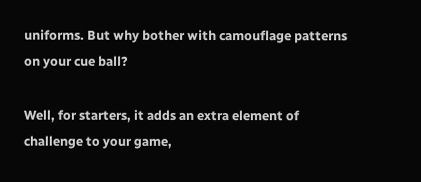uniforms. But why bother with camouflage patterns on your cue ball?

Well, for starters, it adds an extra element of challenge to your game,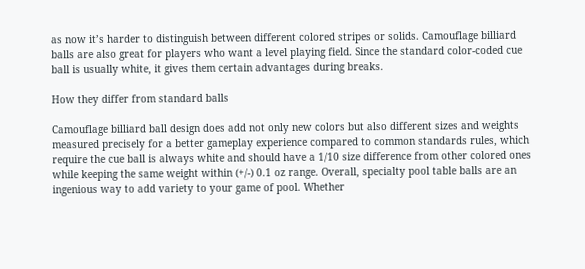as now it’s harder to distinguish between different colored stripes or solids. Camouflage billiard balls are also great for players who want a level playing field. Since the standard color-coded cue ball is usually white, it gives them certain advantages during breaks.

How they differ from standard balls

Camouflage billiard ball design does add not only new colors but also different sizes and weights measured precisely for a better gameplay experience compared to common standards rules, which require the cue ball is always white and should have a 1/10 size difference from other colored ones while keeping the same weight within (+/-) 0.1 oz range. Overall, specialty pool table balls are an ingenious way to add variety to your game of pool. Whether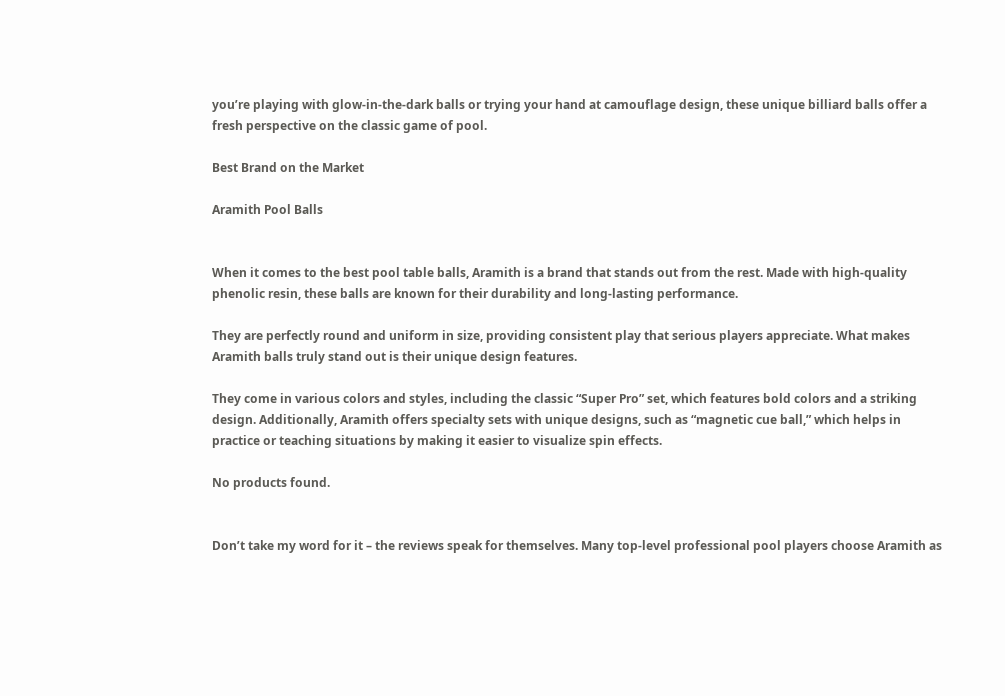you’re playing with glow-in-the-dark balls or trying your hand at camouflage design, these unique billiard balls offer a fresh perspective on the classic game of pool.

Best Brand on the Market

Aramith Pool Balls


When it comes to the best pool table balls, Aramith is a brand that stands out from the rest. Made with high-quality phenolic resin, these balls are known for their durability and long-lasting performance.

They are perfectly round and uniform in size, providing consistent play that serious players appreciate. What makes Aramith balls truly stand out is their unique design features.

They come in various colors and styles, including the classic “Super Pro” set, which features bold colors and a striking design. Additionally, Aramith offers specialty sets with unique designs, such as “magnetic cue ball,” which helps in practice or teaching situations by making it easier to visualize spin effects.

No products found.


Don’t take my word for it – the reviews speak for themselves. Many top-level professional pool players choose Aramith as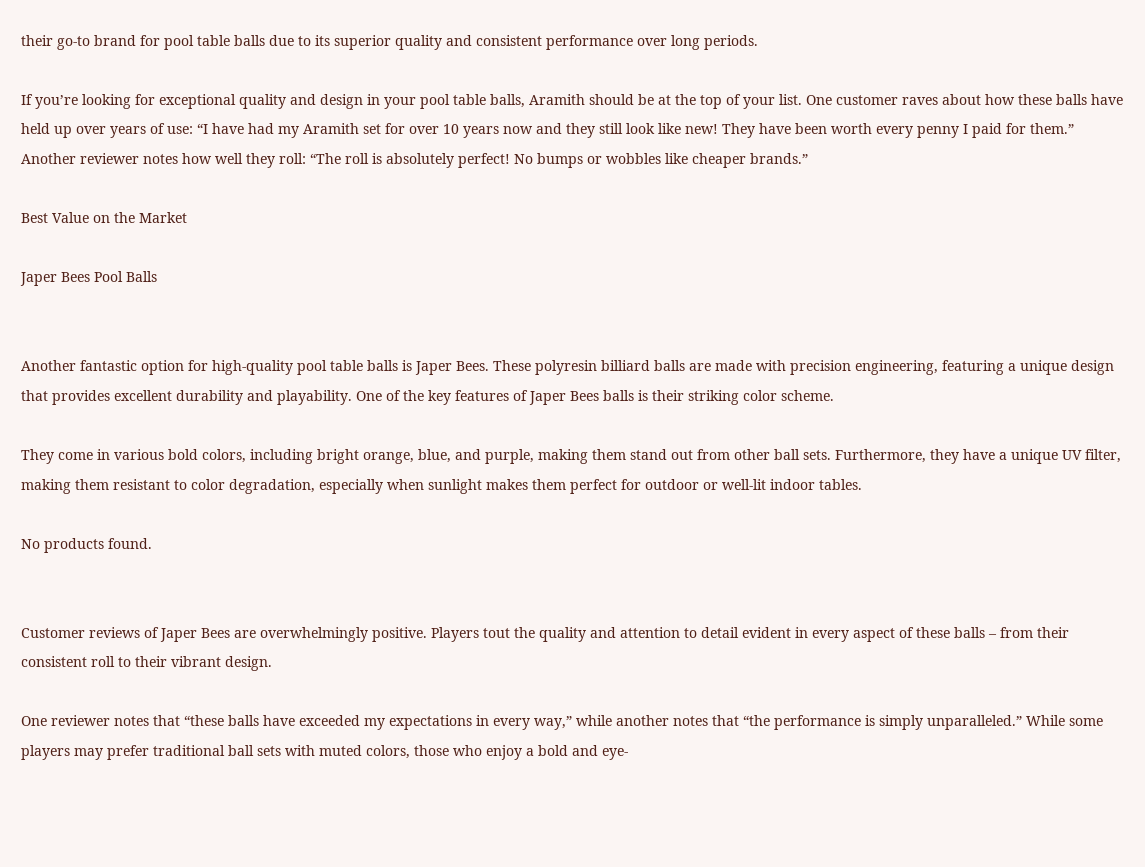their go-to brand for pool table balls due to its superior quality and consistent performance over long periods.

If you’re looking for exceptional quality and design in your pool table balls, Aramith should be at the top of your list. One customer raves about how these balls have held up over years of use: “I have had my Aramith set for over 10 years now and they still look like new! They have been worth every penny I paid for them.” Another reviewer notes how well they roll: “The roll is absolutely perfect! No bumps or wobbles like cheaper brands.”

Best Value on the Market

Japer Bees Pool Balls


Another fantastic option for high-quality pool table balls is Japer Bees. These polyresin billiard balls are made with precision engineering, featuring a unique design that provides excellent durability and playability. One of the key features of Japer Bees balls is their striking color scheme.

They come in various bold colors, including bright orange, blue, and purple, making them stand out from other ball sets. Furthermore, they have a unique UV filter, making them resistant to color degradation, especially when sunlight makes them perfect for outdoor or well-lit indoor tables.

No products found.


Customer reviews of Japer Bees are overwhelmingly positive. Players tout the quality and attention to detail evident in every aspect of these balls – from their consistent roll to their vibrant design.

One reviewer notes that “these balls have exceeded my expectations in every way,” while another notes that “the performance is simply unparalleled.” While some players may prefer traditional ball sets with muted colors, those who enjoy a bold and eye-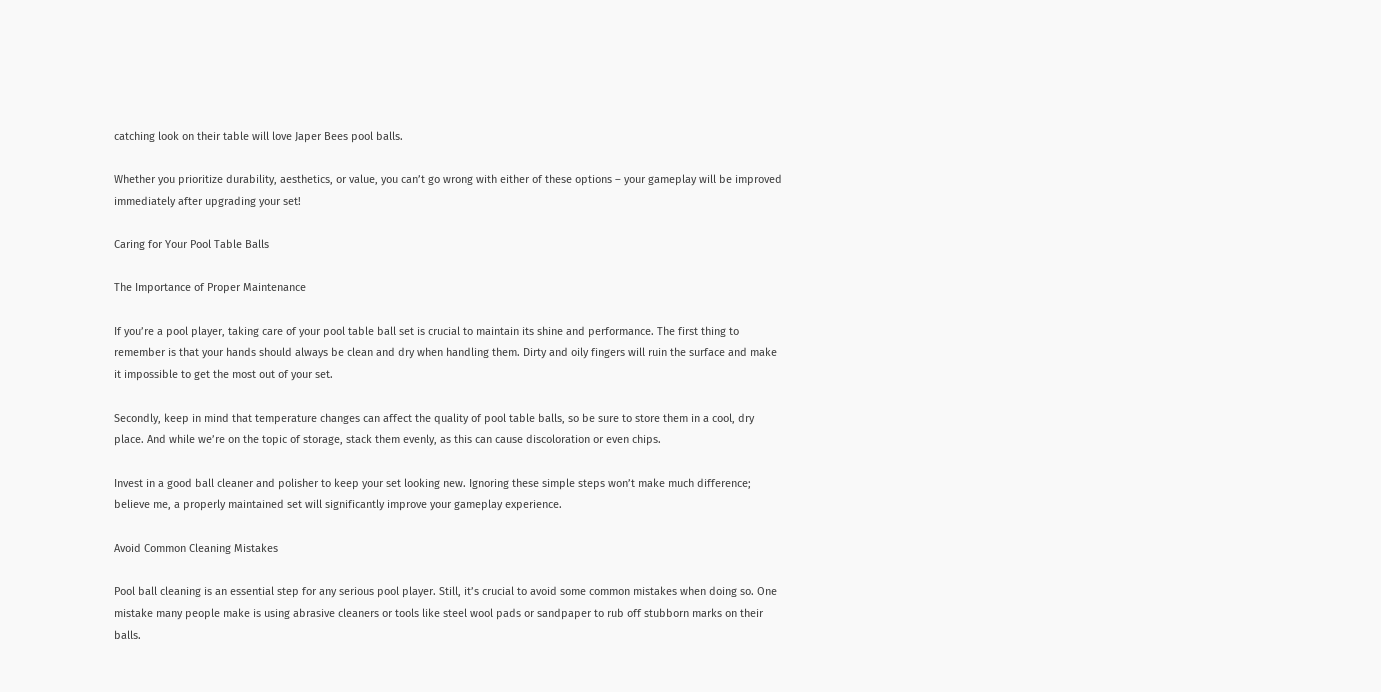catching look on their table will love Japer Bees pool balls.

Whether you prioritize durability, aesthetics, or value, you can’t go wrong with either of these options – your gameplay will be improved immediately after upgrading your set!

Caring for Your Pool Table Balls

The Importance of Proper Maintenance

If you’re a pool player, taking care of your pool table ball set is crucial to maintain its shine and performance. The first thing to remember is that your hands should always be clean and dry when handling them. Dirty and oily fingers will ruin the surface and make it impossible to get the most out of your set.

Secondly, keep in mind that temperature changes can affect the quality of pool table balls, so be sure to store them in a cool, dry place. And while we’re on the topic of storage, stack them evenly, as this can cause discoloration or even chips.

Invest in a good ball cleaner and polisher to keep your set looking new. Ignoring these simple steps won’t make much difference; believe me, a properly maintained set will significantly improve your gameplay experience.

Avoid Common Cleaning Mistakes

Pool ball cleaning is an essential step for any serious pool player. Still, it’s crucial to avoid some common mistakes when doing so. One mistake many people make is using abrasive cleaners or tools like steel wool pads or sandpaper to rub off stubborn marks on their balls.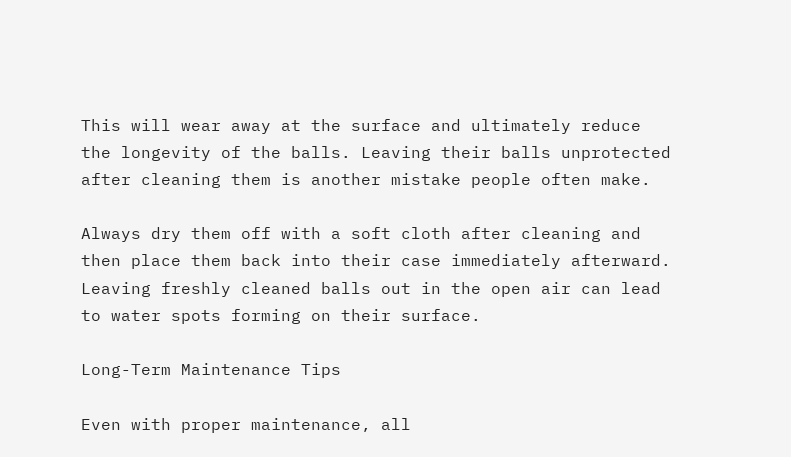This will wear away at the surface and ultimately reduce the longevity of the balls. Leaving their balls unprotected after cleaning them is another mistake people often make.

Always dry them off with a soft cloth after cleaning and then place them back into their case immediately afterward. Leaving freshly cleaned balls out in the open air can lead to water spots forming on their surface.

Long-Term Maintenance Tips

Even with proper maintenance, all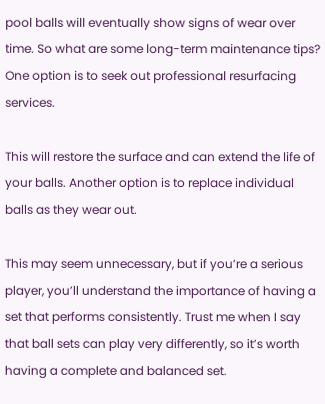pool balls will eventually show signs of wear over time. So what are some long-term maintenance tips? One option is to seek out professional resurfacing services.

This will restore the surface and can extend the life of your balls. Another option is to replace individual balls as they wear out.

This may seem unnecessary, but if you’re a serious player, you’ll understand the importance of having a set that performs consistently. Trust me when I say that ball sets can play very differently, so it’s worth having a complete and balanced set.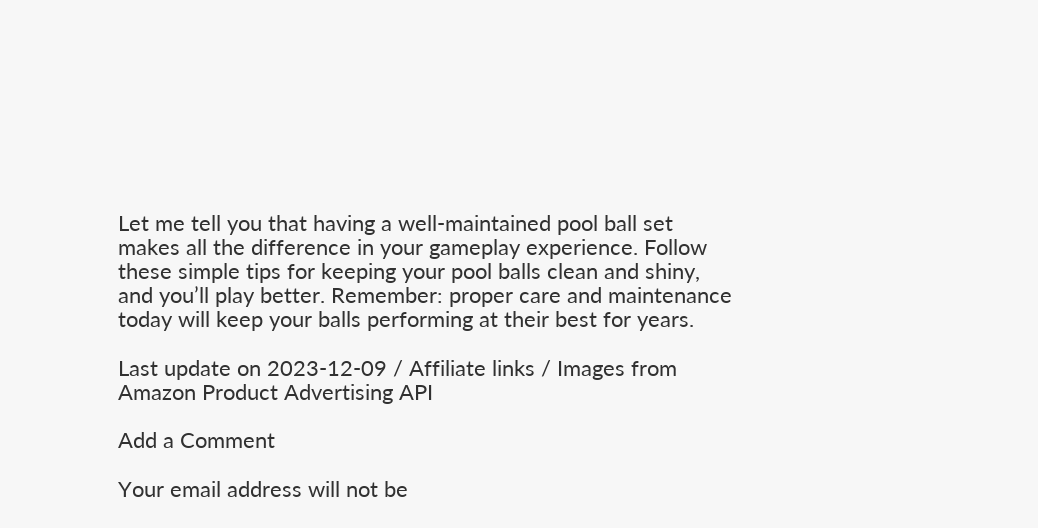Let me tell you that having a well-maintained pool ball set makes all the difference in your gameplay experience. Follow these simple tips for keeping your pool balls clean and shiny, and you’ll play better. Remember: proper care and maintenance today will keep your balls performing at their best for years.

Last update on 2023-12-09 / Affiliate links / Images from Amazon Product Advertising API

Add a Comment

Your email address will not be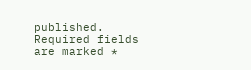published. Required fields are marked *